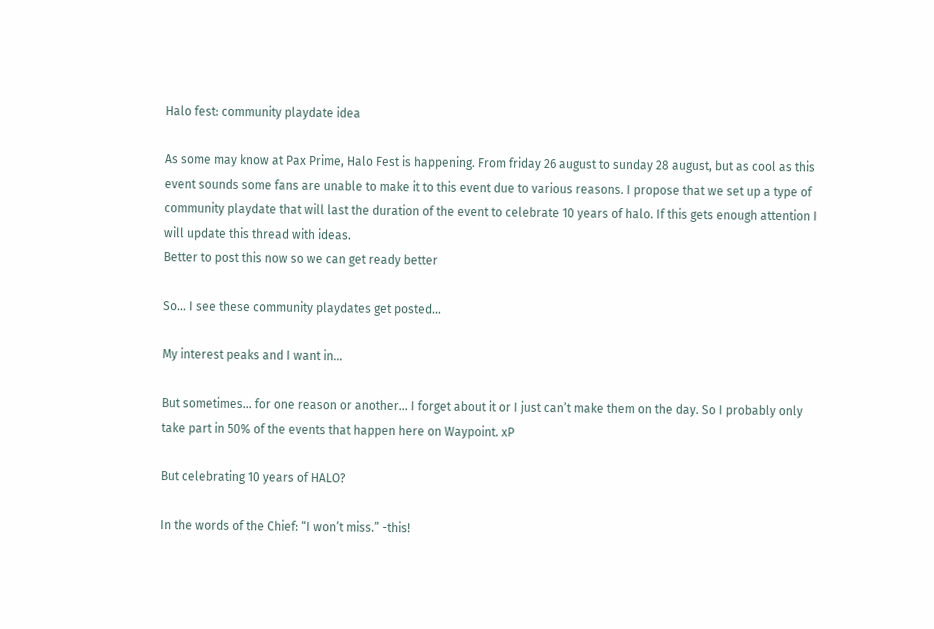Halo fest: community playdate idea

As some may know at Pax Prime, Halo Fest is happening. From friday 26 august to sunday 28 august, but as cool as this event sounds some fans are unable to make it to this event due to various reasons. I propose that we set up a type of community playdate that will last the duration of the event to celebrate 10 years of halo. If this gets enough attention I will update this thread with ideas.
Better to post this now so we can get ready better

So… I see these community playdates get posted…

My interest peaks and I want in…

But sometimes… for one reason or another… I forget about it or I just can’t make them on the day. So I probably only take part in 50% of the events that happen here on Waypoint. xP

But celebrating 10 years of HALO?

In the words of the Chief: “I won’t miss.” -this!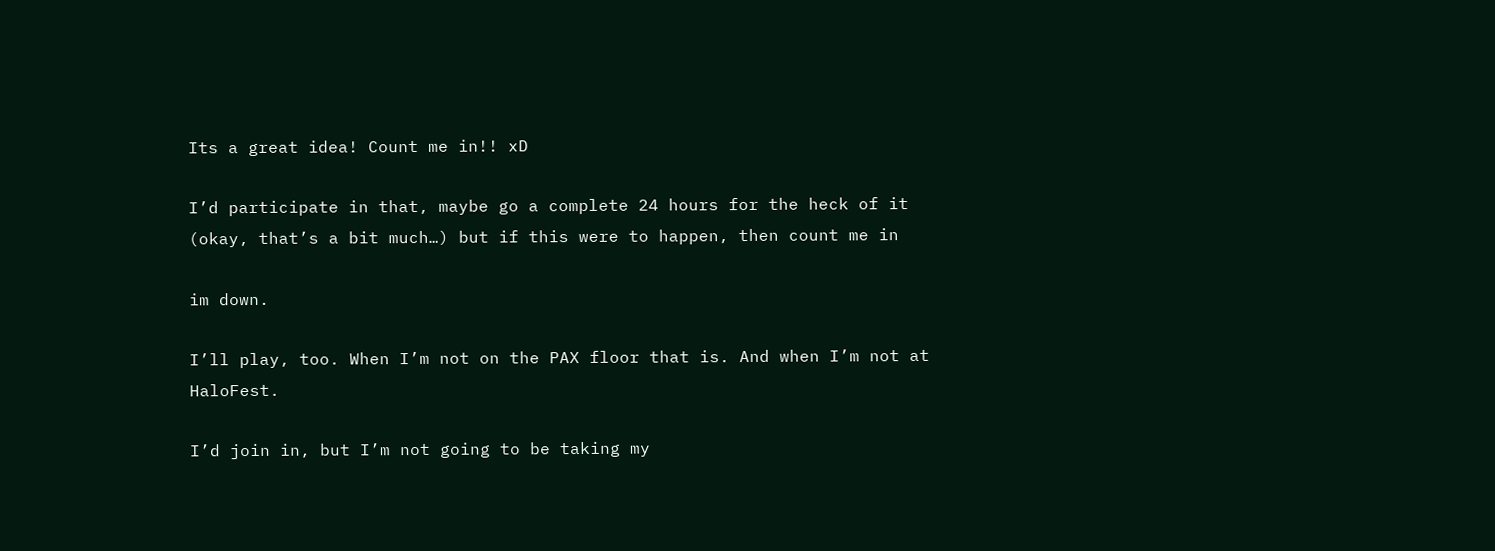Its a great idea! Count me in!! xD

I’d participate in that, maybe go a complete 24 hours for the heck of it (okay, that’s a bit much…) but if this were to happen, then count me in

im down.

I’ll play, too. When I’m not on the PAX floor that is. And when I’m not at HaloFest.

I’d join in, but I’m not going to be taking my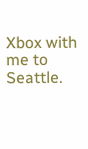Xbox with me to Seattle.